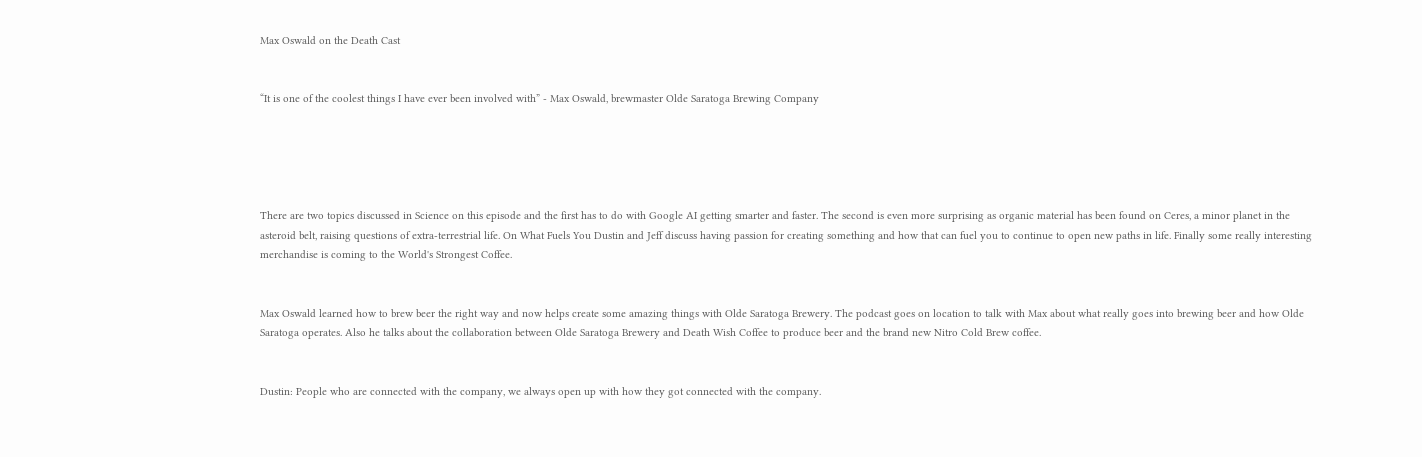Max Oswald on the Death Cast


“It is one of the coolest things I have ever been involved with” - Max Oswald, brewmaster Olde Saratoga Brewing Company





There are two topics discussed in Science on this episode and the first has to do with Google AI getting smarter and faster. The second is even more surprising as organic material has been found on Ceres, a minor planet in the asteroid belt, raising questions of extra-terrestrial life. On What Fuels You Dustin and Jeff discuss having passion for creating something and how that can fuel you to continue to open new paths in life. Finally some really interesting merchandise is coming to the World's Strongest Coffee.


Max Oswald learned how to brew beer the right way and now helps create some amazing things with Olde Saratoga Brewery. The podcast goes on location to talk with Max about what really goes into brewing beer and how Olde Saratoga operates. Also he talks about the collaboration between Olde Saratoga Brewery and Death Wish Coffee to produce beer and the brand new Nitro Cold Brew coffee.


Dustin: People who are connected with the company, we always open up with how they got connected with the company.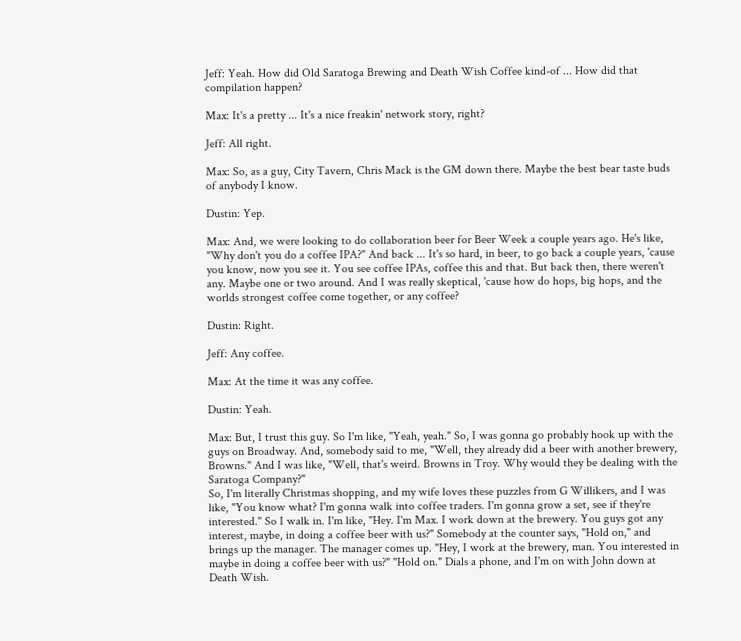Jeff: Yeah. How did Old Saratoga Brewing and Death Wish Coffee kind-of ... How did that compilation happen?

Max: It's a pretty ... It's a nice freakin' network story, right?

Jeff: All right.

Max: So, as a guy, City Tavern, Chris Mack is the GM down there. Maybe the best bear taste buds of anybody I know.

Dustin: Yep.

Max: And, we were looking to do collaboration beer for Beer Week a couple years ago. He's like, "Why don't you do a coffee IPA?" And back ... It's so hard, in beer, to go back a couple years, 'cause you know, now you see it. You see coffee IPAs, coffee this and that. But back then, there weren't any. Maybe one or two around. And I was really skeptical, 'cause how do hops, big hops, and the worlds strongest coffee come together, or any coffee?

Dustin: Right.

Jeff: Any coffee.

Max: At the time it was any coffee.

Dustin: Yeah.

Max: But, I trust this guy. So I'm like, "Yeah, yeah." So, I was gonna go probably hook up with the guys on Broadway. And, somebody said to me, "Well, they already did a beer with another brewery, Browns." And I was like, "Well, that's weird. Browns in Troy. Why would they be dealing with the Saratoga Company?"
So, I'm literally Christmas shopping, and my wife loves these puzzles from G Willikers, and I was like, "You know what? I'm gonna walk into coffee traders. I'm gonna grow a set, see if they're interested." So I walk in. I'm like, "Hey. I'm Max. I work down at the brewery. You guys got any interest, maybe, in doing a coffee beer with us?" Somebody at the counter says, "Hold on," and brings up the manager. The manager comes up. "Hey, I work at the brewery, man. You interested in maybe in doing a coffee beer with us?" "Hold on." Dials a phone, and I'm on with John down at Death Wish.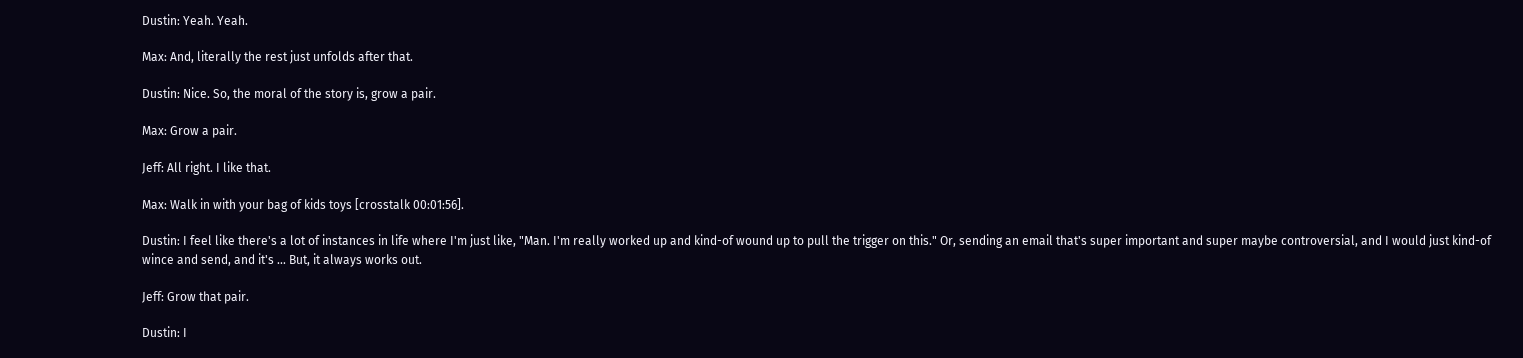Dustin: Yeah. Yeah.

Max: And, literally the rest just unfolds after that.

Dustin: Nice. So, the moral of the story is, grow a pair.

Max: Grow a pair.

Jeff: All right. I like that.

Max: Walk in with your bag of kids toys [crosstalk 00:01:56].

Dustin: I feel like there's a lot of instances in life where I'm just like, "Man. I'm really worked up and kind-of wound up to pull the trigger on this." Or, sending an email that's super important and super maybe controversial, and I would just kind-of wince and send, and it's ... But, it always works out.

Jeff: Grow that pair.

Dustin: I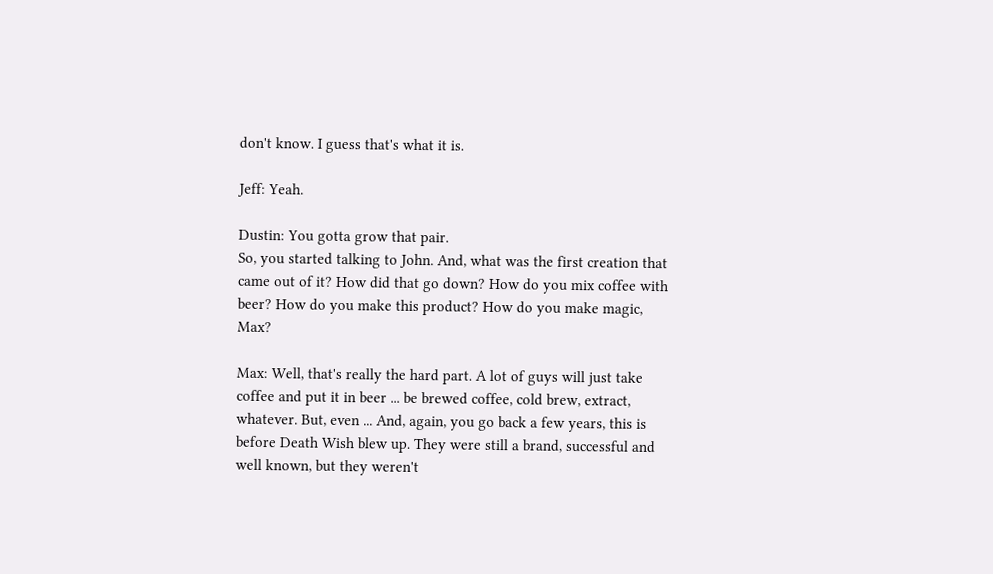don't know. I guess that's what it is.

Jeff: Yeah.

Dustin: You gotta grow that pair.
So, you started talking to John. And, what was the first creation that came out of it? How did that go down? How do you mix coffee with beer? How do you make this product? How do you make magic, Max?

Max: Well, that's really the hard part. A lot of guys will just take coffee and put it in beer ... be brewed coffee, cold brew, extract, whatever. But, even ... And, again, you go back a few years, this is before Death Wish blew up. They were still a brand, successful and well known, but they weren't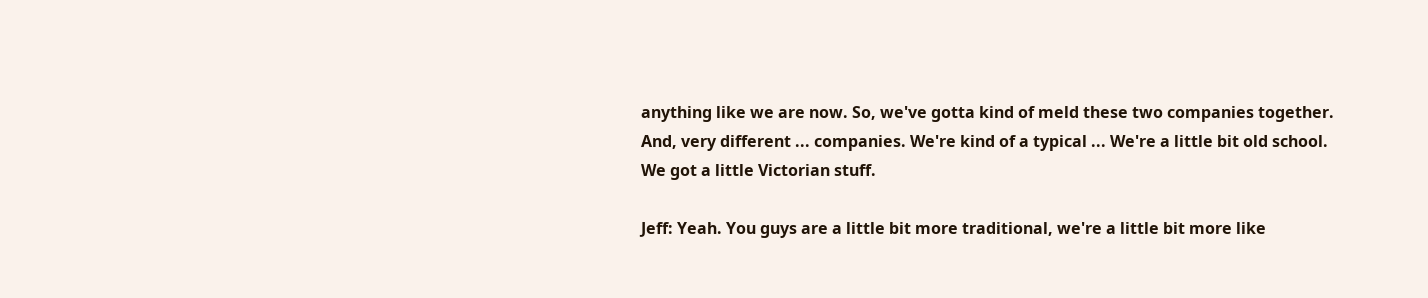anything like we are now. So, we've gotta kind of meld these two companies together. And, very different ... companies. We're kind of a typical ... We're a little bit old school. We got a little Victorian stuff.

Jeff: Yeah. You guys are a little bit more traditional, we're a little bit more like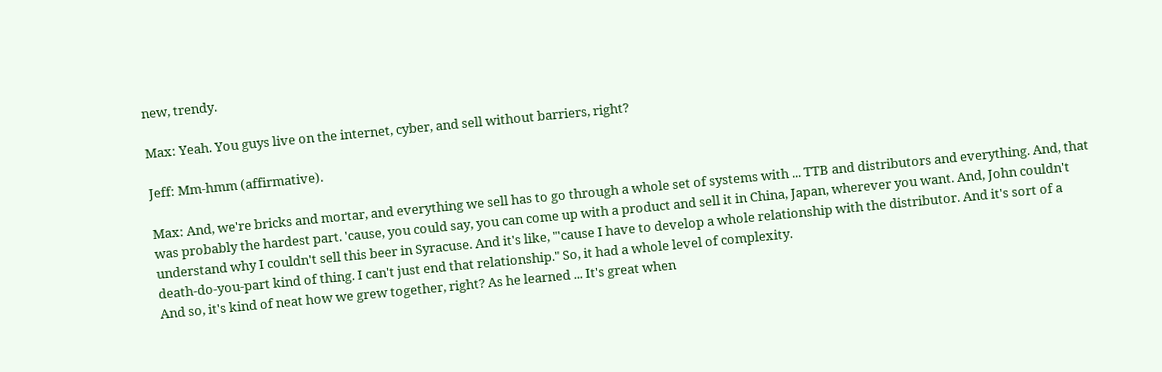new, trendy.

Max: Yeah. You guys live on the internet, cyber, and sell without barriers, right?

Jeff: Mm-hmm (affirmative).

Max: And, we're bricks and mortar, and everything we sell has to go through a whole set of systems with ... TTB and distributors and everything. And, that was probably the hardest part. 'cause, you could say, you can come up with a product and sell it in China, Japan, wherever you want. And, John couldn't understand why I couldn't sell this beer in Syracuse. And it's like, "'cause I have to develop a whole relationship with the distributor. And it's sort of a death-do-you-part kind of thing. I can't just end that relationship." So, it had a whole level of complexity.
And so, it's kind of neat how we grew together, right? As he learned ... It's great when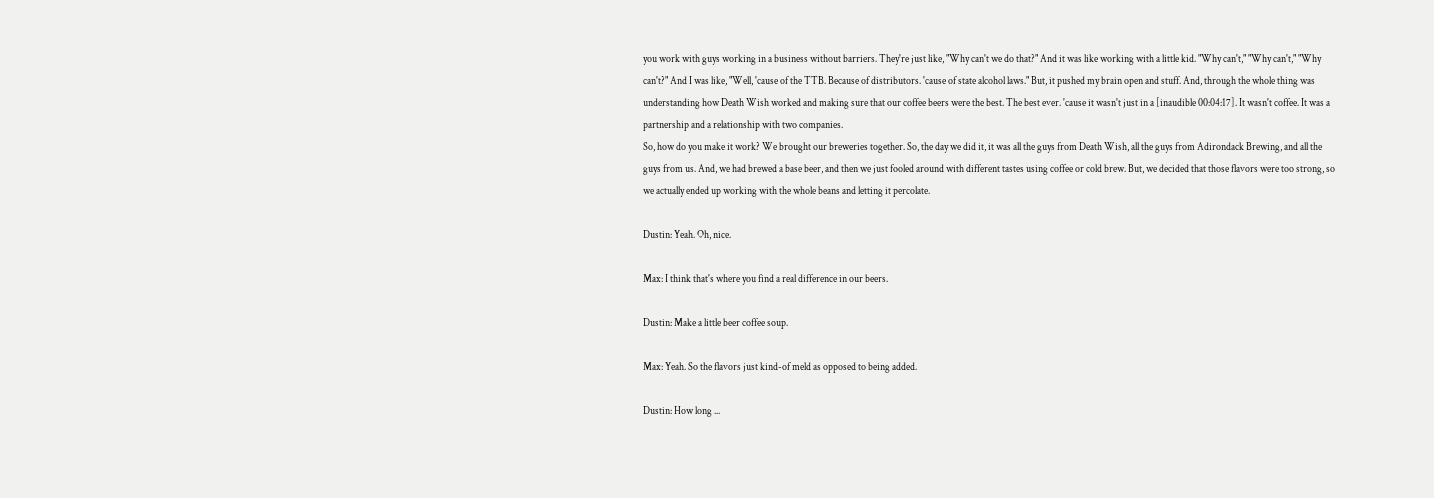you work with guys working in a business without barriers. They're just like, "Why can't we do that?" And it was like working with a little kid. "Why can't," "Why can't," "Why can't?" And I was like, "Well, 'cause of the TTB. Because of distributors. 'cause of state alcohol laws." But, it pushed my brain open and stuff. And, through the whole thing was understanding how Death Wish worked and making sure that our coffee beers were the best. The best ever. 'cause it wasn't just in a [inaudible 00:04:17]. It wasn't coffee. It was a partnership and a relationship with two companies.
So, how do you make it work? We brought our breweries together. So, the day we did it, it was all the guys from Death Wish, all the guys from Adirondack Brewing, and all the guys from us. And, we had brewed a base beer, and then we just fooled around with different tastes using coffee or cold brew. But, we decided that those flavors were too strong, so we actually ended up working with the whole beans and letting it percolate.

Dustin: Yeah. Oh, nice.

Max: I think that's where you find a real difference in our beers.

Dustin: Make a little beer coffee soup.

Max: Yeah. So the flavors just kind-of meld as opposed to being added.

Dustin: How long ...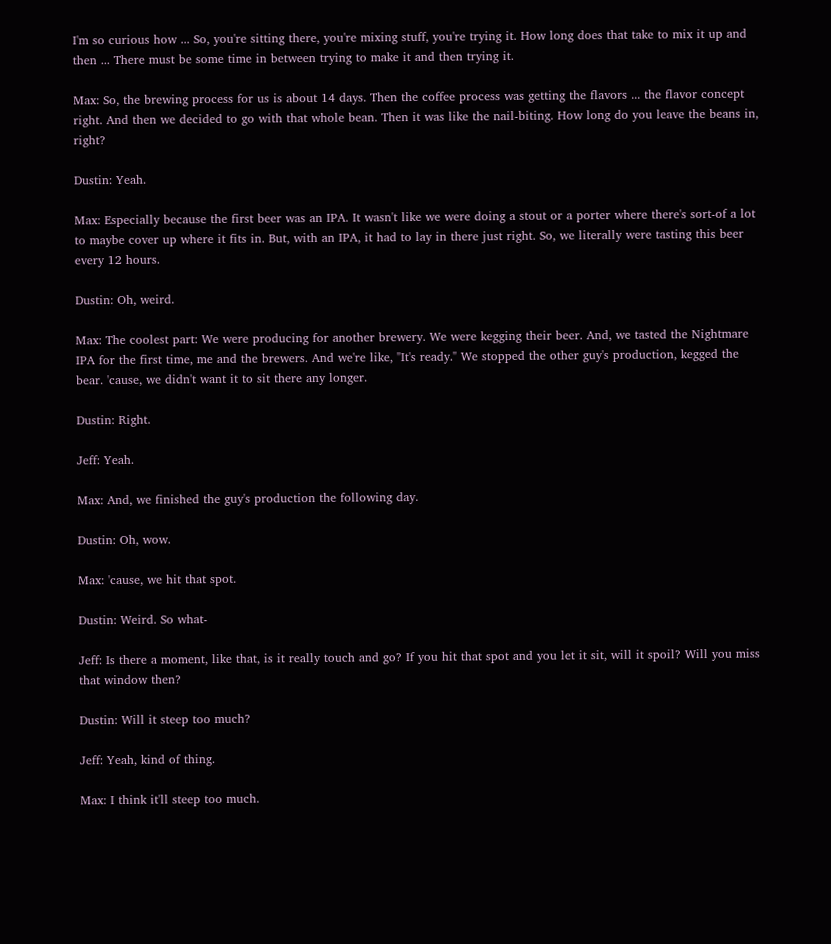I'm so curious how ... So, you're sitting there, you're mixing stuff, you're trying it. How long does that take to mix it up and then ... There must be some time in between trying to make it and then trying it.

Max: So, the brewing process for us is about 14 days. Then the coffee process was getting the flavors ... the flavor concept right. And then we decided to go with that whole bean. Then it was like the nail-biting. How long do you leave the beans in, right?

Dustin: Yeah.

Max: Especially because the first beer was an IPA. It wasn't like we were doing a stout or a porter where there's sort-of a lot to maybe cover up where it fits in. But, with an IPA, it had to lay in there just right. So, we literally were tasting this beer every 12 hours.

Dustin: Oh, weird.

Max: The coolest part: We were producing for another brewery. We were kegging their beer. And, we tasted the Nightmare IPA for the first time, me and the brewers. And we're like, "It's ready." We stopped the other guy's production, kegged the bear. 'cause, we didn't want it to sit there any longer.

Dustin: Right.

Jeff: Yeah.

Max: And, we finished the guy's production the following day.

Dustin: Oh, wow.

Max: 'cause, we hit that spot.

Dustin: Weird. So what-

Jeff: Is there a moment, like that, is it really touch and go? If you hit that spot and you let it sit, will it spoil? Will you miss that window then?

Dustin: Will it steep too much?

Jeff: Yeah, kind of thing.

Max: I think it'll steep too much.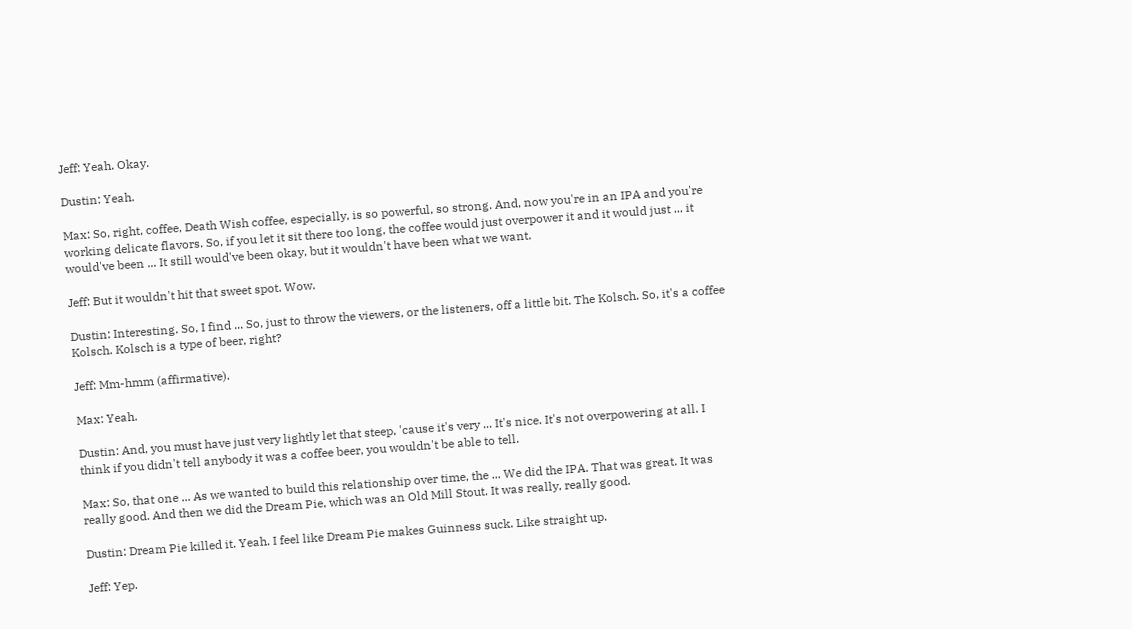Jeff: Yeah. Okay.

Dustin: Yeah.

Max: So, right, coffee, Death Wish coffee, especially, is so powerful, so strong. And, now you're in an IPA and you're working delicate flavors. So, if you let it sit there too long, the coffee would just overpower it and it would just ... it would've been ... It still would've been okay, but it wouldn't have been what we want.

Jeff: But it wouldn't hit that sweet spot. Wow.

Dustin: Interesting. So, I find ... So, just to throw the viewers, or the listeners, off a little bit. The Kolsch. So, it's a coffee Kolsch. Kolsch is a type of beer, right?

Jeff: Mm-hmm (affirmative).

Max: Yeah.

Dustin: And, you must have just very lightly let that steep, 'cause it's very ... It's nice. It's not overpowering at all. I think if you didn't tell anybody it was a coffee beer, you wouldn't be able to tell.

Max: So, that one ... As we wanted to build this relationship over time, the ... We did the IPA. That was great. It was really good. And then we did the Dream Pie, which was an Old Mill Stout. It was really, really good.

Dustin: Dream Pie killed it. Yeah. I feel like Dream Pie makes Guinness suck. Like straight up.

Jeff: Yep.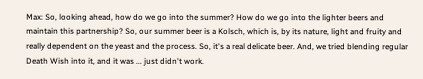Max: So, looking ahead, how do we go into the summer? How do we go into the lighter beers and maintain this partnership? So, our summer beer is a Kolsch, which is, by its nature, light and fruity and really dependent on the yeast and the process. So, it's a real delicate beer. And, we tried blending regular Death Wish into it, and it was ... just didn't work.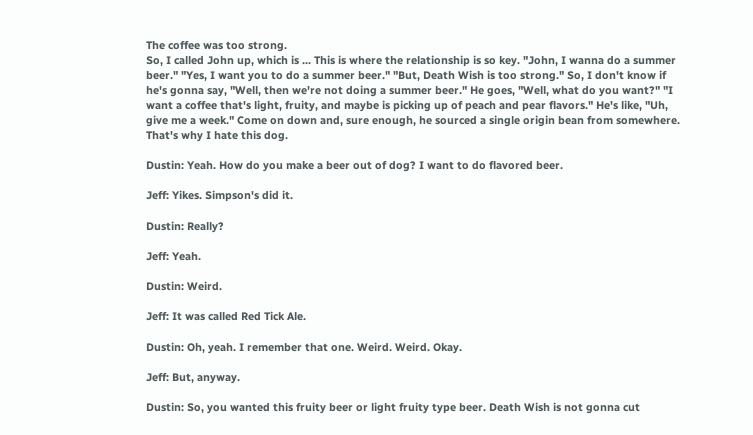The coffee was too strong.
So, I called John up, which is ... This is where the relationship is so key. "John, I wanna do a summer beer." "Yes, I want you to do a summer beer." "But, Death Wish is too strong." So, I don't know if he's gonna say, "Well, then we're not doing a summer beer." He goes, "Well, what do you want?" "I want a coffee that's light, fruity, and maybe is picking up of peach and pear flavors." He's like, "Uh, give me a week." Come on down and, sure enough, he sourced a single origin bean from somewhere.
That's why I hate this dog.

Dustin: Yeah. How do you make a beer out of dog? I want to do flavored beer.

Jeff: Yikes. Simpson's did it.

Dustin: Really?

Jeff: Yeah.

Dustin: Weird.

Jeff: It was called Red Tick Ale.

Dustin: Oh, yeah. I remember that one. Weird. Weird. Okay.

Jeff: But, anyway.

Dustin: So, you wanted this fruity beer or light fruity type beer. Death Wish is not gonna cut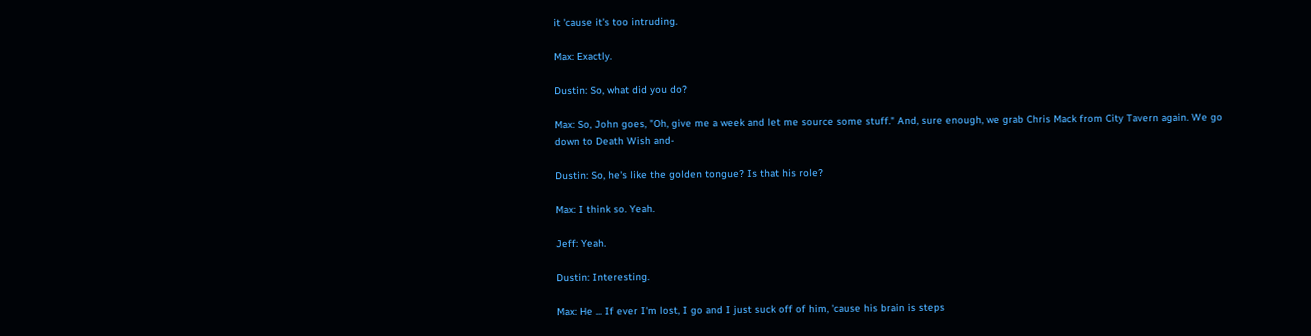it 'cause it's too intruding.

Max: Exactly.

Dustin: So, what did you do?

Max: So, John goes, "Oh, give me a week and let me source some stuff." And, sure enough, we grab Chris Mack from City Tavern again. We go down to Death Wish and-

Dustin: So, he's like the golden tongue? Is that his role?

Max: I think so. Yeah.

Jeff: Yeah.

Dustin: Interesting.

Max: He ... If ever I'm lost, I go and I just suck off of him, 'cause his brain is steps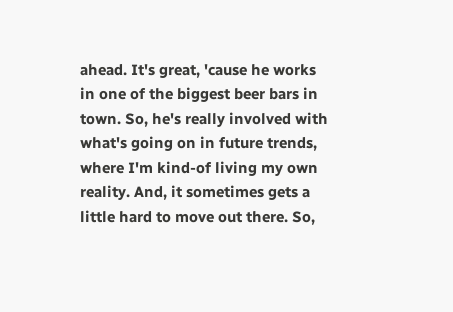ahead. It's great, 'cause he works in one of the biggest beer bars in town. So, he's really involved with what's going on in future trends, where I'm kind-of living my own reality. And, it sometimes gets a little hard to move out there. So,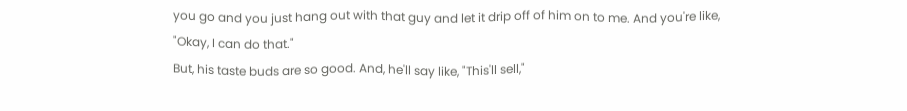you go and you just hang out with that guy and let it drip off of him on to me. And you're like, "Okay, I can do that."
But, his taste buds are so good. And, he'll say like, "This'll sell,"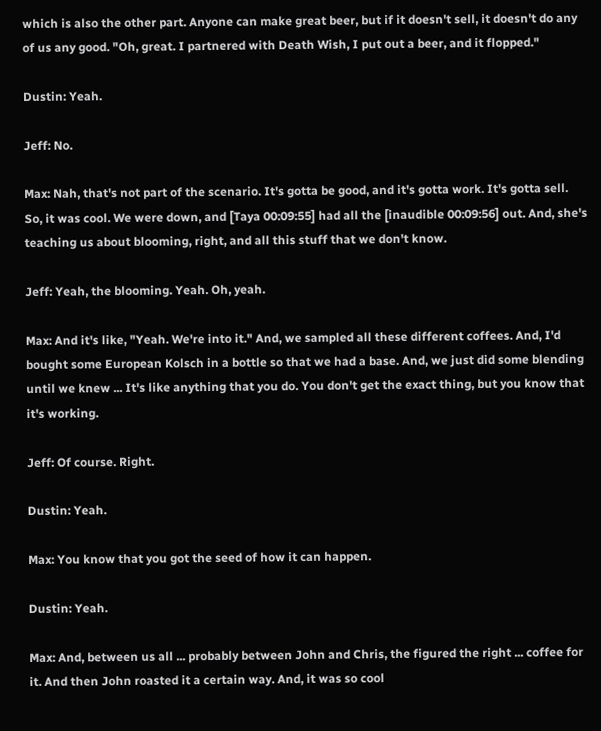which is also the other part. Anyone can make great beer, but if it doesn't sell, it doesn't do any of us any good. "Oh, great. I partnered with Death Wish, I put out a beer, and it flopped."

Dustin: Yeah.

Jeff: No.

Max: Nah, that's not part of the scenario. It's gotta be good, and it's gotta work. It's gotta sell.
So, it was cool. We were down, and [Taya 00:09:55] had all the [inaudible 00:09:56] out. And, she's teaching us about blooming, right, and all this stuff that we don't know.

Jeff: Yeah, the blooming. Yeah. Oh, yeah.

Max: And it's like, "Yeah. We're into it." And, we sampled all these different coffees. And, I'd bought some European Kolsch in a bottle so that we had a base. And, we just did some blending until we knew ... It's like anything that you do. You don't get the exact thing, but you know that it's working.

Jeff: Of course. Right.

Dustin: Yeah.

Max: You know that you got the seed of how it can happen.

Dustin: Yeah.

Max: And, between us all ... probably between John and Chris, the figured the right ... coffee for it. And then John roasted it a certain way. And, it was so cool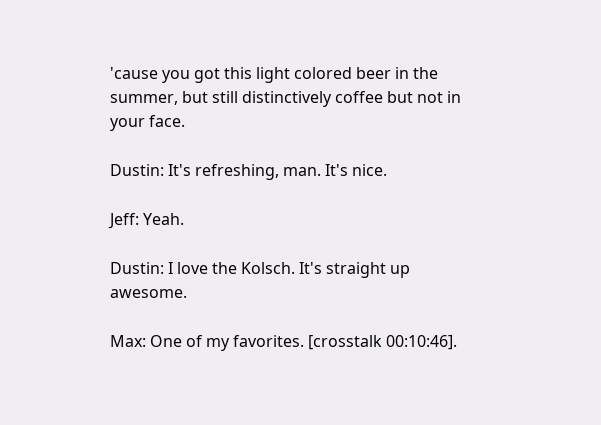'cause you got this light colored beer in the summer, but still distinctively coffee but not in your face.

Dustin: It's refreshing, man. It's nice.

Jeff: Yeah.

Dustin: I love the Kolsch. It's straight up awesome.

Max: One of my favorites. [crosstalk 00:10:46].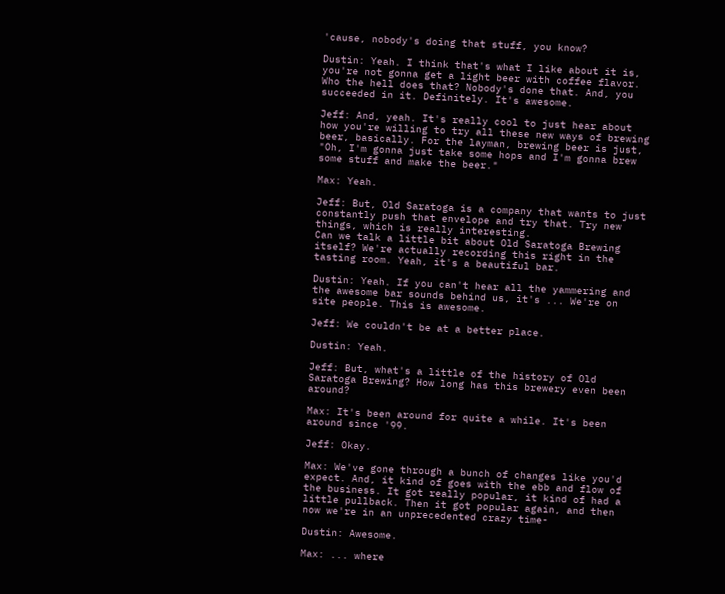'cause, nobody's doing that stuff, you know?

Dustin: Yeah. I think that's what I like about it is, you're not gonna get a light beer with coffee flavor. Who the hell does that? Nobody's done that. And, you succeeded in it. Definitely. It's awesome.

Jeff: And, yeah. It's really cool to just hear about how you're willing to try all these new ways of brewing beer, basically. For the layman, brewing beer is just, "Oh, I'm gonna just take some hops and I'm gonna brew some stuff and make the beer."

Max: Yeah.

Jeff: But, Old Saratoga is a company that wants to just constantly push that envelope and try that. Try new things, which is really interesting.
Can we talk a little bit about Old Saratoga Brewing itself? We're actually recording this right in the tasting room. Yeah, it's a beautiful bar.

Dustin: Yeah. If you can't hear all the yammering and the awesome bar sounds behind us, it's ... We're on site people. This is awesome.

Jeff: We couldn't be at a better place.

Dustin: Yeah.

Jeff: But, what's a little of the history of Old Saratoga Brewing? How long has this brewery even been around?

Max: It's been around for quite a while. It's been around since '99.

Jeff: Okay.

Max: We've gone through a bunch of changes like you'd expect. And, it kind of goes with the ebb and flow of the business. It got really popular, it kind of had a little pullback. Then it got popular again, and then now we're in an unprecedented crazy time-

Dustin: Awesome.

Max: ... where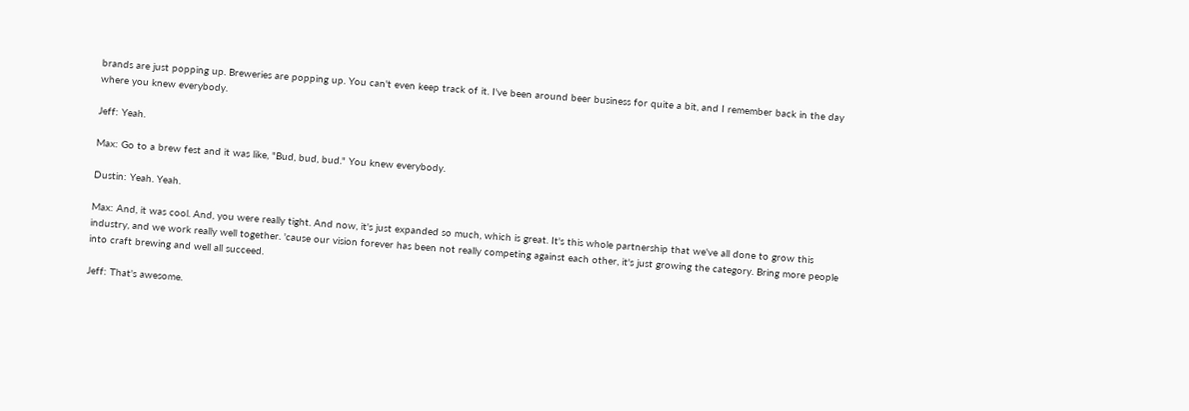brands are just popping up. Breweries are popping up. You can't even keep track of it. I've been around beer business for quite a bit, and I remember back in the day where you knew everybody.

Jeff: Yeah.

Max: Go to a brew fest and it was like, "Bud, bud, bud." You knew everybody.

Dustin: Yeah. Yeah.

Max: And, it was cool. And, you were really tight. And now, it's just expanded so much, which is great. It's this whole partnership that we've all done to grow this industry, and we work really well together. 'cause our vision forever has been not really competing against each other, it's just growing the category. Bring more people into craft brewing and well all succeed.

Jeff: That's awesome.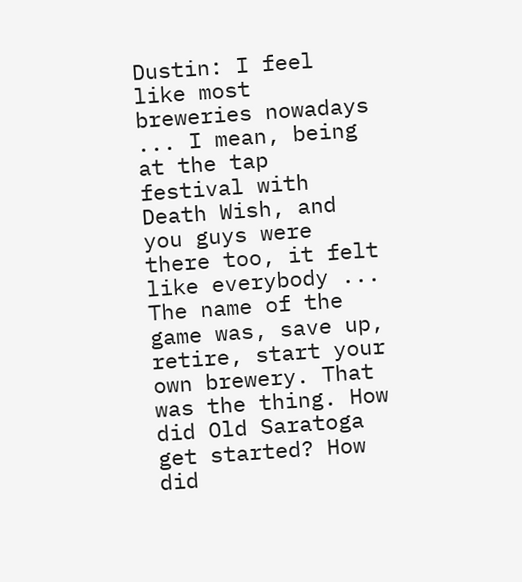Dustin: I feel like most breweries nowadays ... I mean, being at the tap festival with Death Wish, and you guys were there too, it felt like everybody ... The name of the game was, save up, retire, start your own brewery. That was the thing. How did Old Saratoga get started? How did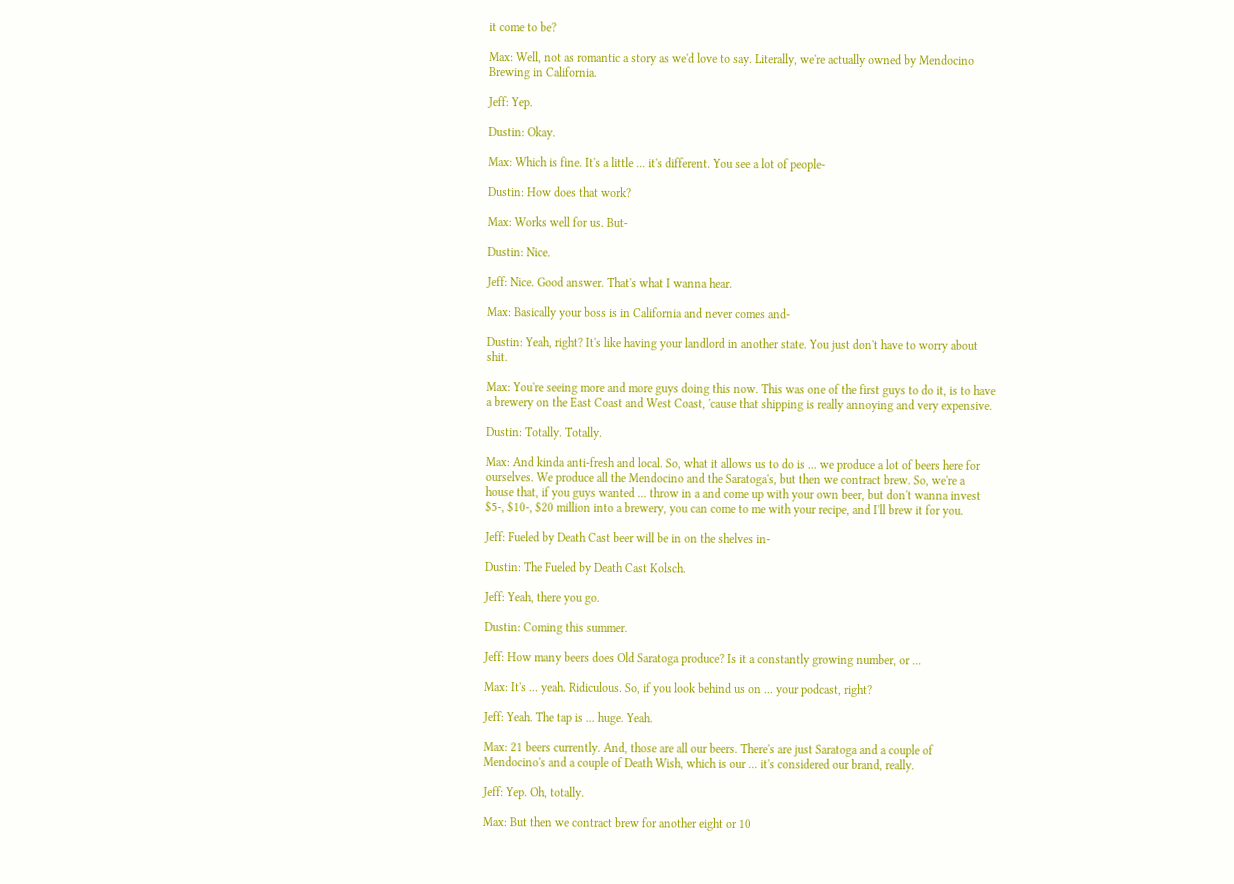it come to be?

Max: Well, not as romantic a story as we'd love to say. Literally, we're actually owned by Mendocino Brewing in California.

Jeff: Yep.

Dustin: Okay.

Max: Which is fine. It's a little ... it's different. You see a lot of people-

Dustin: How does that work?

Max: Works well for us. But-

Dustin: Nice.

Jeff: Nice. Good answer. That's what I wanna hear.

Max: Basically your boss is in California and never comes and-

Dustin: Yeah, right? It's like having your landlord in another state. You just don't have to worry about shit.

Max: You're seeing more and more guys doing this now. This was one of the first guys to do it, is to have a brewery on the East Coast and West Coast, 'cause that shipping is really annoying and very expensive.

Dustin: Totally. Totally.

Max: And kinda anti-fresh and local. So, what it allows us to do is ... we produce a lot of beers here for ourselves. We produce all the Mendocino and the Saratoga's, but then we contract brew. So, we're a house that, if you guys wanted ... throw in a and come up with your own beer, but don't wanna invest $5-, $10-, $20 million into a brewery, you can come to me with your recipe, and I'll brew it for you.

Jeff: Fueled by Death Cast beer will be in on the shelves in-

Dustin: The Fueled by Death Cast Kolsch.

Jeff: Yeah, there you go.

Dustin: Coming this summer.

Jeff: How many beers does Old Saratoga produce? Is it a constantly growing number, or ...

Max: It's ... yeah. Ridiculous. So, if you look behind us on ... your podcast, right?

Jeff: Yeah. The tap is ... huge. Yeah.

Max: 21 beers currently. And, those are all our beers. There's are just Saratoga and a couple of Mendocino's and a couple of Death Wish, which is our ... it's considered our brand, really.

Jeff: Yep. Oh, totally.

Max: But then we contract brew for another eight or 10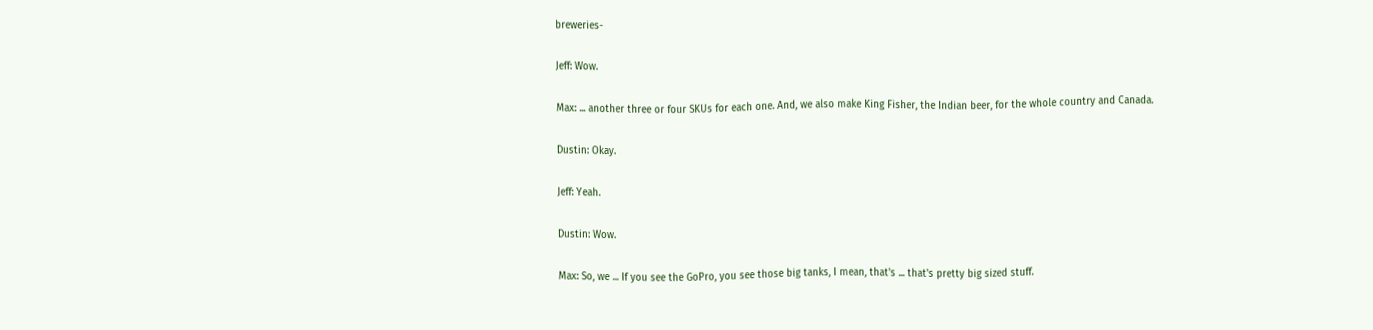breweries-

Jeff: Wow.

Max: ... another three or four SKUs for each one. And, we also make King Fisher, the Indian beer, for the whole country and Canada.

Dustin: Okay.

Jeff: Yeah.

Dustin: Wow.

Max: So, we ... If you see the GoPro, you see those big tanks, I mean, that's ... that's pretty big sized stuff.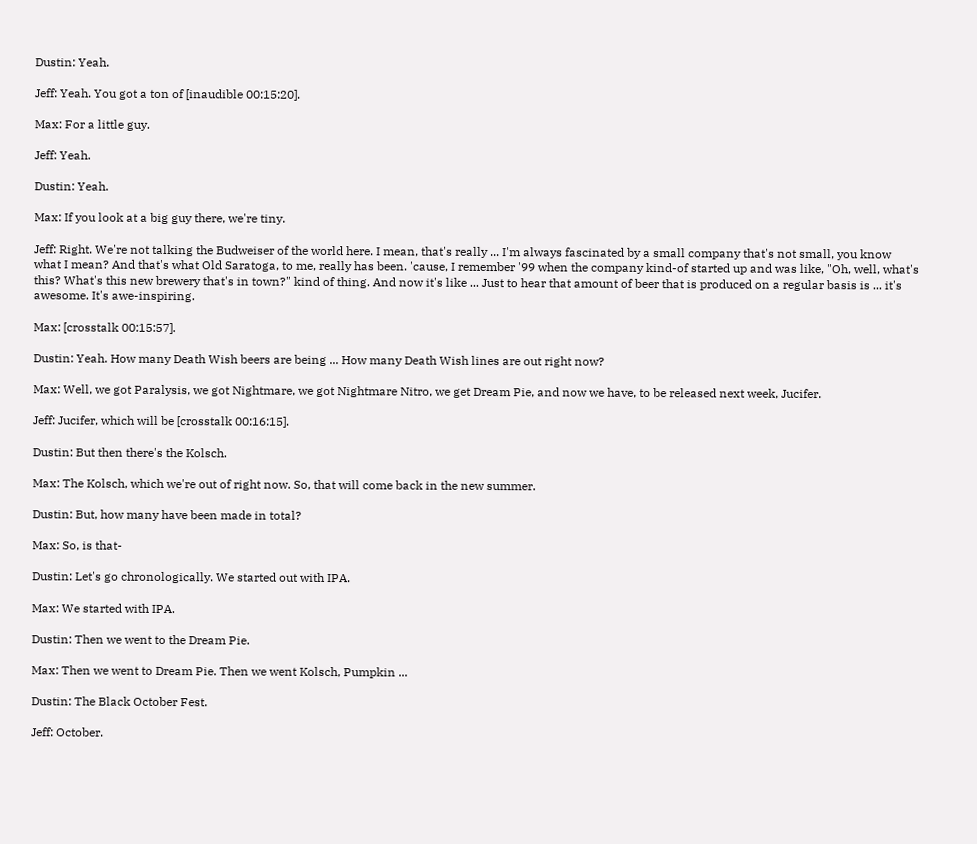Dustin: Yeah.

Jeff: Yeah. You got a ton of [inaudible 00:15:20].

Max: For a little guy.

Jeff: Yeah.

Dustin: Yeah.

Max: If you look at a big guy there, we're tiny.

Jeff: Right. We're not talking the Budweiser of the world here. I mean, that's really ... I'm always fascinated by a small company that's not small, you know what I mean? And that's what Old Saratoga, to me, really has been. 'cause, I remember '99 when the company kind-of started up and was like, "Oh, well, what's this? What's this new brewery that's in town?" kind of thing. And now it's like ... Just to hear that amount of beer that is produced on a regular basis is ... it's awesome. It's awe-inspiring.

Max: [crosstalk 00:15:57].

Dustin: Yeah. How many Death Wish beers are being ... How many Death Wish lines are out right now?

Max: Well, we got Paralysis, we got Nightmare, we got Nightmare Nitro, we get Dream Pie, and now we have, to be released next week, Jucifer.

Jeff: Jucifer, which will be [crosstalk 00:16:15].

Dustin: But then there's the Kolsch.

Max: The Kolsch, which we're out of right now. So, that will come back in the new summer.

Dustin: But, how many have been made in total?

Max: So, is that-

Dustin: Let's go chronologically. We started out with IPA.

Max: We started with IPA.

Dustin: Then we went to the Dream Pie.

Max: Then we went to Dream Pie. Then we went Kolsch, Pumpkin ...

Dustin: The Black October Fest.

Jeff: October.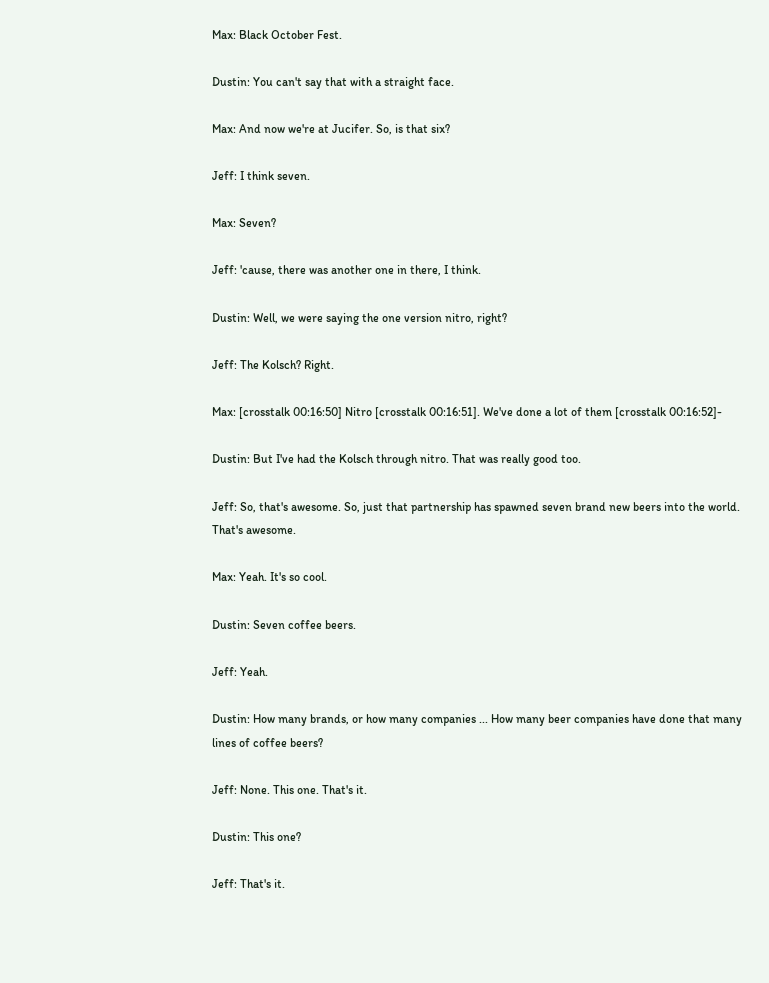Max: Black October Fest.

Dustin: You can't say that with a straight face.

Max: And now we're at Jucifer. So, is that six?

Jeff: I think seven.

Max: Seven?

Jeff: 'cause, there was another one in there, I think.

Dustin: Well, we were saying the one version nitro, right?

Jeff: The Kolsch? Right.

Max: [crosstalk 00:16:50] Nitro [crosstalk 00:16:51]. We've done a lot of them [crosstalk 00:16:52]-

Dustin: But I've had the Kolsch through nitro. That was really good too.

Jeff: So, that's awesome. So, just that partnership has spawned seven brand new beers into the world. That's awesome.

Max: Yeah. It's so cool.

Dustin: Seven coffee beers.

Jeff: Yeah.

Dustin: How many brands, or how many companies ... How many beer companies have done that many lines of coffee beers?

Jeff: None. This one. That's it.

Dustin: This one?

Jeff: That's it.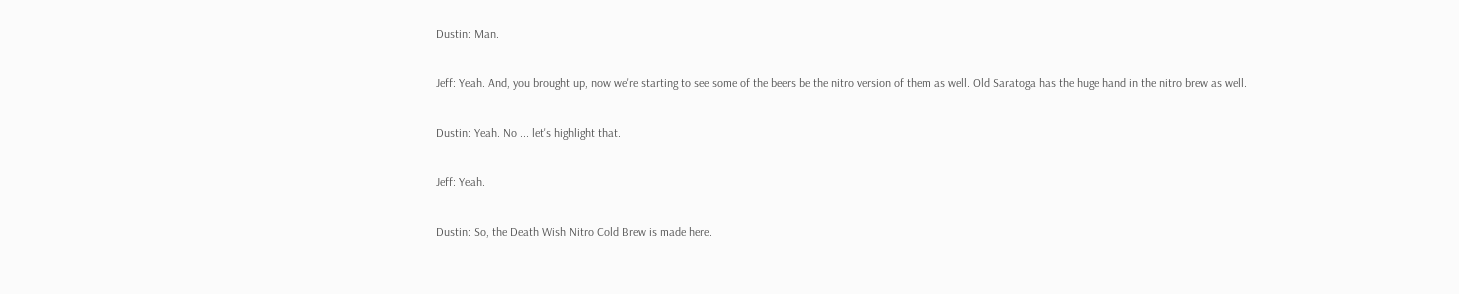Dustin: Man.

Jeff: Yeah. And, you brought up, now we're starting to see some of the beers be the nitro version of them as well. Old Saratoga has the huge hand in the nitro brew as well.

Dustin: Yeah. No ... let's highlight that.

Jeff: Yeah.

Dustin: So, the Death Wish Nitro Cold Brew is made here.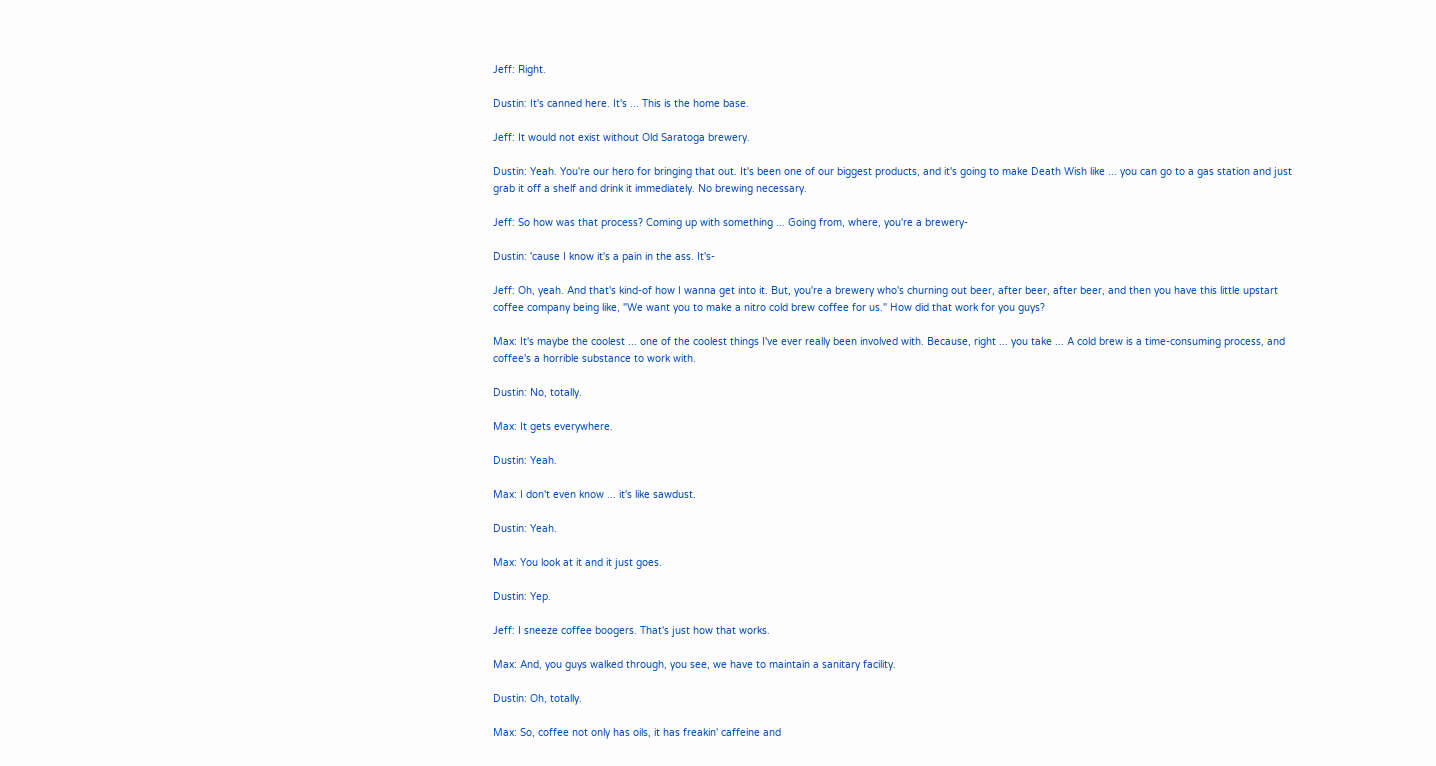Jeff: Right.

Dustin: It's canned here. It's ... This is the home base.

Jeff: It would not exist without Old Saratoga brewery.

Dustin: Yeah. You're our hero for bringing that out. It's been one of our biggest products, and it's going to make Death Wish like ... you can go to a gas station and just grab it off a shelf and drink it immediately. No brewing necessary.

Jeff: So how was that process? Coming up with something ... Going from, where, you're a brewery-

Dustin: 'cause I know it's a pain in the ass. It's-

Jeff: Oh, yeah. And that's kind-of how I wanna get into it. But, you're a brewery who's churning out beer, after beer, after beer, and then you have this little upstart coffee company being like, "We want you to make a nitro cold brew coffee for us." How did that work for you guys?

Max: It's maybe the coolest ... one of the coolest things I've ever really been involved with. Because, right ... you take ... A cold brew is a time-consuming process, and coffee's a horrible substance to work with.

Dustin: No, totally.

Max: It gets everywhere.

Dustin: Yeah.

Max: I don't even know ... it's like sawdust.

Dustin: Yeah.

Max: You look at it and it just goes.

Dustin: Yep.

Jeff: I sneeze coffee boogers. That's just how that works.

Max: And, you guys walked through, you see, we have to maintain a sanitary facility.

Dustin: Oh, totally.

Max: So, coffee not only has oils, it has freakin' caffeine and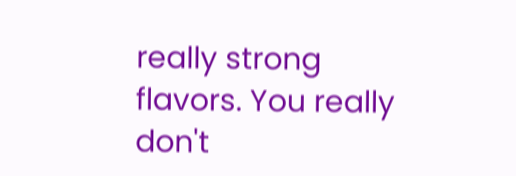really strong flavors. You really don't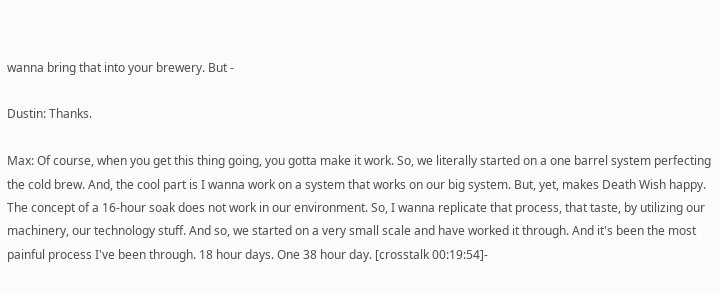wanna bring that into your brewery. But -

Dustin: Thanks.

Max: Of course, when you get this thing going, you gotta make it work. So, we literally started on a one barrel system perfecting the cold brew. And, the cool part is I wanna work on a system that works on our big system. But, yet, makes Death Wish happy.
The concept of a 16-hour soak does not work in our environment. So, I wanna replicate that process, that taste, by utilizing our machinery, our technology stuff. And so, we started on a very small scale and have worked it through. And it's been the most painful process I've been through. 18 hour days. One 38 hour day. [crosstalk 00:19:54]-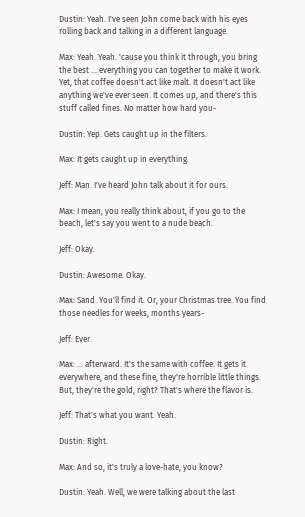Dustin: Yeah. I've seen John come back with his eyes rolling back and talking in a different language.

Max: Yeah. Yeah. 'cause you think it through, you bring the best ... everything you can together to make it work. Yet, that coffee doesn't act like malt. It doesn't act like anything we've ever seen. It comes up, and there's this stuff called fines. No matter how hard you-

Dustin: Yep. Gets caught up in the filters.

Max: It gets caught up in everything.

Jeff: Man. I've heard John talk about it for ours.

Max: I mean, you really think about, if you go to the beach, let's say you went to a nude beach.

Jeff: Okay.

Dustin: Awesome. Okay.

Max: Sand. You'll find it. Or, your Christmas tree. You find those needles for weeks, months years-

Jeff: Ever.

Max: ... afterward. It's the same with coffee. It gets it everywhere, and these fine, they're horrible little things. But, they're the gold, right? That's where the flavor is.

Jeff: That's what you want. Yeah.

Dustin: Right.

Max: And so, it's truly a love-hate, you know?

Dustin: Yeah. Well, we were talking about the last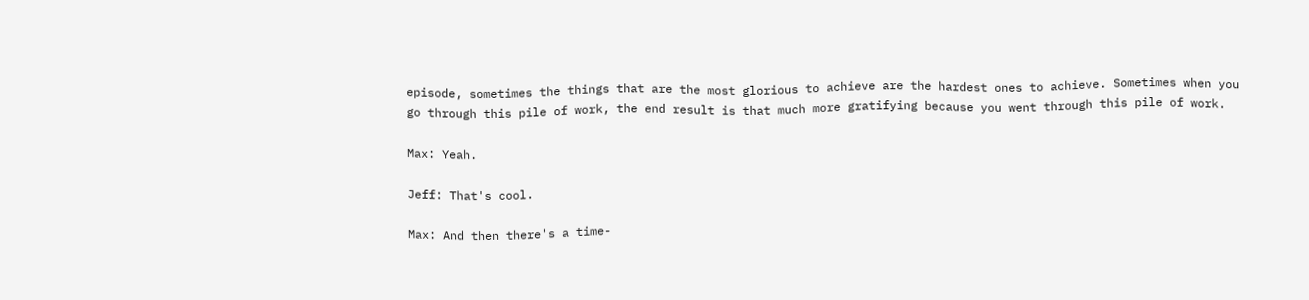episode, sometimes the things that are the most glorious to achieve are the hardest ones to achieve. Sometimes when you go through this pile of work, the end result is that much more gratifying because you went through this pile of work.

Max: Yeah.

Jeff: That's cool.

Max: And then there's a time-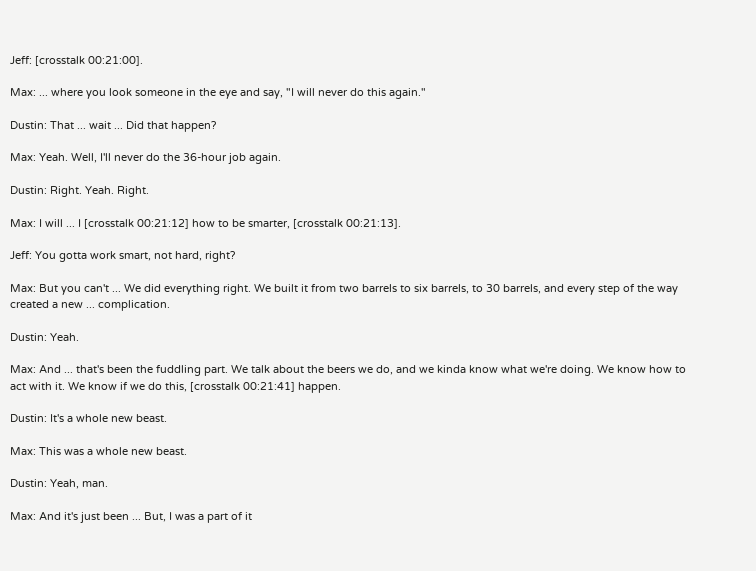Jeff: [crosstalk 00:21:00].

Max: ... where you look someone in the eye and say, "I will never do this again."

Dustin: That ... wait ... Did that happen?

Max: Yeah. Well, I'll never do the 36-hour job again.

Dustin: Right. Yeah. Right.

Max: I will ... I [crosstalk 00:21:12] how to be smarter, [crosstalk 00:21:13].

Jeff: You gotta work smart, not hard, right?

Max: But you can't ... We did everything right. We built it from two barrels to six barrels, to 30 barrels, and every step of the way created a new ... complication.

Dustin: Yeah.

Max: And ... that's been the fuddling part. We talk about the beers we do, and we kinda know what we're doing. We know how to act with it. We know if we do this, [crosstalk 00:21:41] happen.

Dustin: It's a whole new beast.

Max: This was a whole new beast.

Dustin: Yeah, man.

Max: And it's just been ... But, I was a part of it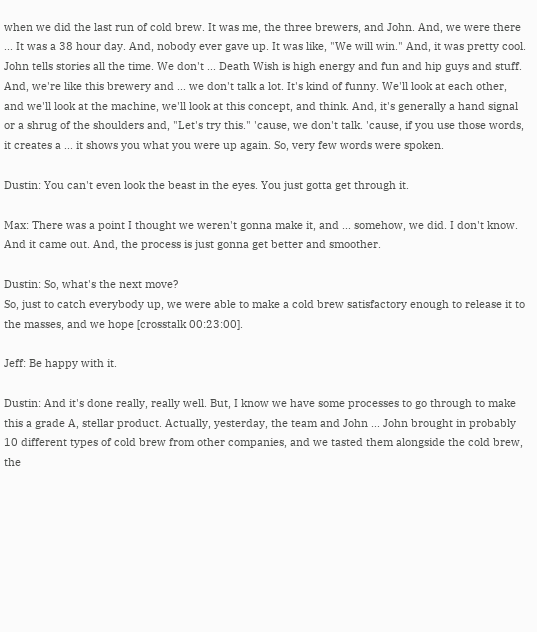when we did the last run of cold brew. It was me, the three brewers, and John. And, we were there ... It was a 38 hour day. And, nobody ever gave up. It was like, "We will win." And, it was pretty cool. John tells stories all the time. We don't ... Death Wish is high energy and fun and hip guys and stuff. And, we're like this brewery and ... we don't talk a lot. It's kind of funny. We'll look at each other, and we'll look at the machine, we'll look at this concept, and think. And, it's generally a hand signal or a shrug of the shoulders and, "Let's try this." 'cause, we don't talk. 'cause, if you use those words, it creates a ... it shows you what you were up again. So, very few words were spoken.

Dustin: You can't even look the beast in the eyes. You just gotta get through it.

Max: There was a point I thought we weren't gonna make it, and ... somehow, we did. I don't know. And it came out. And, the process is just gonna get better and smoother.

Dustin: So, what's the next move?
So, just to catch everybody up, we were able to make a cold brew satisfactory enough to release it to the masses, and we hope [crosstalk 00:23:00].

Jeff: Be happy with it.

Dustin: And it's done really, really well. But, I know we have some processes to go through to make this a grade A, stellar product. Actually, yesterday, the team and John ... John brought in probably 10 different types of cold brew from other companies, and we tasted them alongside the cold brew, the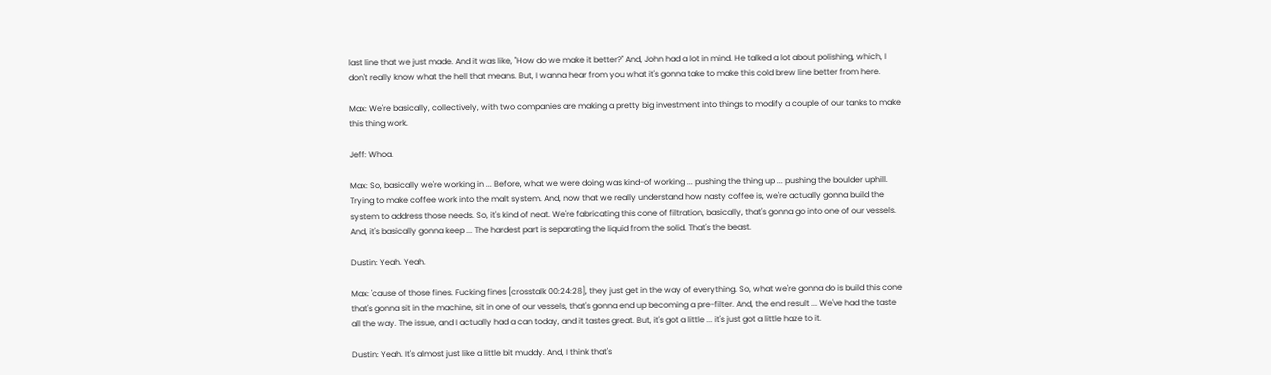last line that we just made. And it was like, "How do we make it better?" And, John had a lot in mind. He talked a lot about polishing, which, I don't really know what the hell that means. But, I wanna hear from you what it's gonna take to make this cold brew line better from here.

Max: We're basically, collectively, with two companies are making a pretty big investment into things to modify a couple of our tanks to make this thing work.

Jeff: Whoa.

Max: So, basically we're working in ... Before, what we were doing was kind-of working ... pushing the thing up ... pushing the boulder uphill. Trying to make coffee work into the malt system. And, now that we really understand how nasty coffee is, we're actually gonna build the system to address those needs. So, it's kind of neat. We're fabricating this cone of filtration, basically, that's gonna go into one of our vessels. And, it's basically gonna keep ... The hardest part is separating the liquid from the solid. That's the beast.

Dustin: Yeah. Yeah.

Max: 'cause of those fines. Fucking fines [crosstalk 00:24:28], they just get in the way of everything. So, what we're gonna do is build this cone that's gonna sit in the machine, sit in one of our vessels, that's gonna end up becoming a pre-filter. And, the end result ... We've had the taste all the way. The issue, and I actually had a can today, and it tastes great. But, it's got a little ... it's just got a little haze to it.

Dustin: Yeah. It's almost just like a little bit muddy. And, I think that's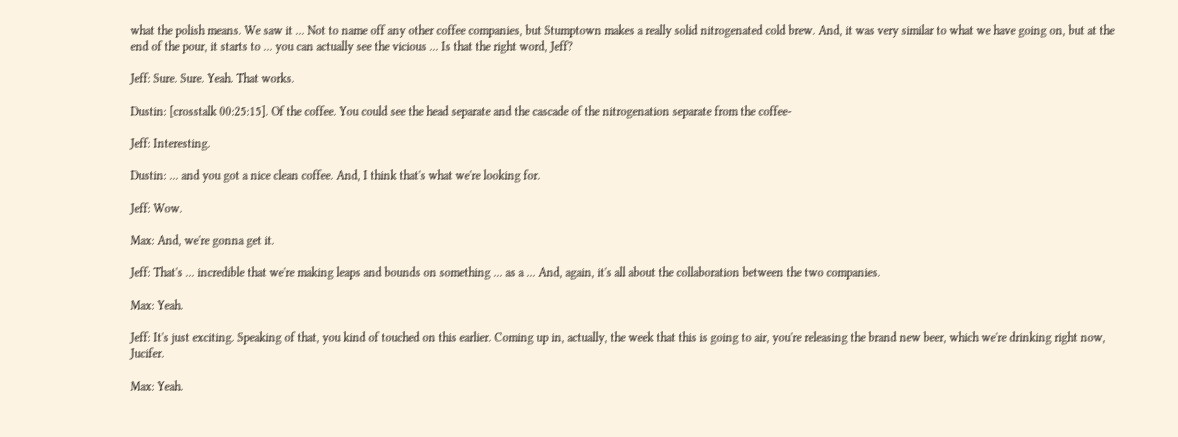what the polish means. We saw it ... Not to name off any other coffee companies, but Stumptown makes a really solid nitrogenated cold brew. And, it was very similar to what we have going on, but at the end of the pour, it starts to ... you can actually see the vicious ... Is that the right word, Jeff?

Jeff: Sure. Sure. Yeah. That works.

Dustin: [crosstalk 00:25:15]. Of the coffee. You could see the head separate and the cascade of the nitrogenation separate from the coffee-

Jeff: Interesting.

Dustin: ... and you got a nice clean coffee. And, I think that's what we're looking for.

Jeff: Wow.

Max: And, we're gonna get it.

Jeff: That's ... incredible that we're making leaps and bounds on something ... as a ... And, again, it's all about the collaboration between the two companies.

Max: Yeah.

Jeff: It's just exciting. Speaking of that, you kind of touched on this earlier. Coming up in, actually, the week that this is going to air, you're releasing the brand new beer, which we're drinking right now, Jucifer.

Max: Yeah.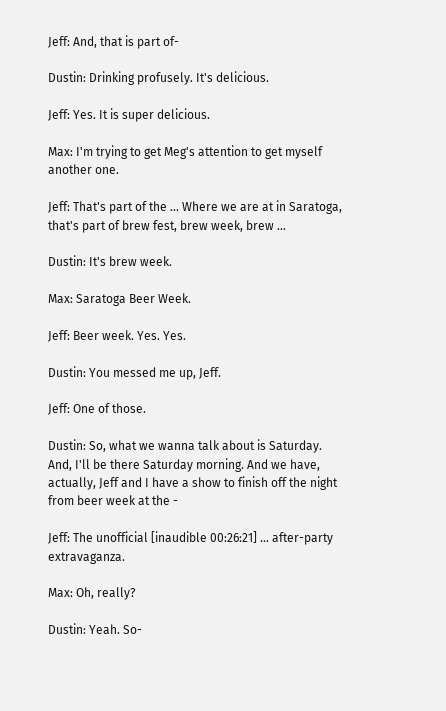Jeff: And, that is part of-

Dustin: Drinking profusely. It's delicious.

Jeff: Yes. It is super delicious.

Max: I'm trying to get Meg's attention to get myself another one.

Jeff: That's part of the ... Where we are at in Saratoga, that's part of brew fest, brew week, brew ...

Dustin: It's brew week.

Max: Saratoga Beer Week.

Jeff: Beer week. Yes. Yes.

Dustin: You messed me up, Jeff.

Jeff: One of those.

Dustin: So, what we wanna talk about is Saturday. And, I'll be there Saturday morning. And we have, actually, Jeff and I have a show to finish off the night from beer week at the -

Jeff: The unofficial [inaudible 00:26:21] ... after-party extravaganza.

Max: Oh, really?

Dustin: Yeah. So-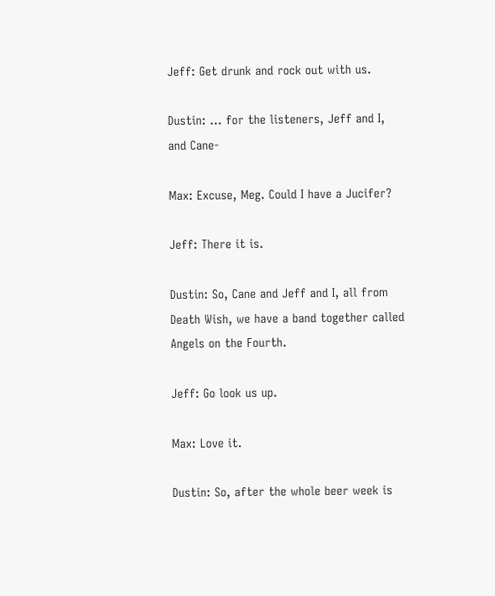Jeff: Get drunk and rock out with us.

Dustin: ... for the listeners, Jeff and I, and Cane-

Max: Excuse, Meg. Could I have a Jucifer?

Jeff: There it is.

Dustin: So, Cane and Jeff and I, all from Death Wish, we have a band together called Angels on the Fourth.

Jeff: Go look us up.

Max: Love it.

Dustin: So, after the whole beer week is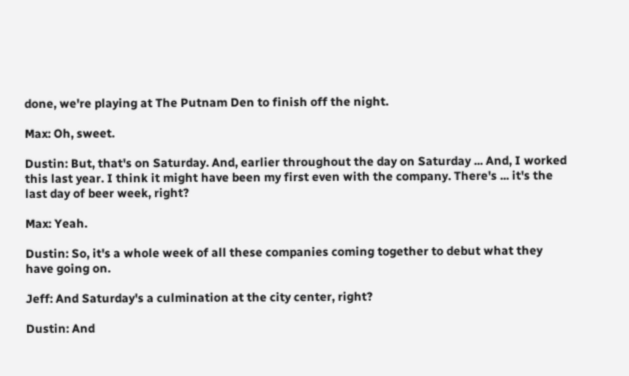done, we're playing at The Putnam Den to finish off the night.

Max: Oh, sweet.

Dustin: But, that's on Saturday. And, earlier throughout the day on Saturday ... And, I worked this last year. I think it might have been my first even with the company. There's ... it's the last day of beer week, right?

Max: Yeah.

Dustin: So, it's a whole week of all these companies coming together to debut what they have going on.

Jeff: And Saturday's a culmination at the city center, right?

Dustin: And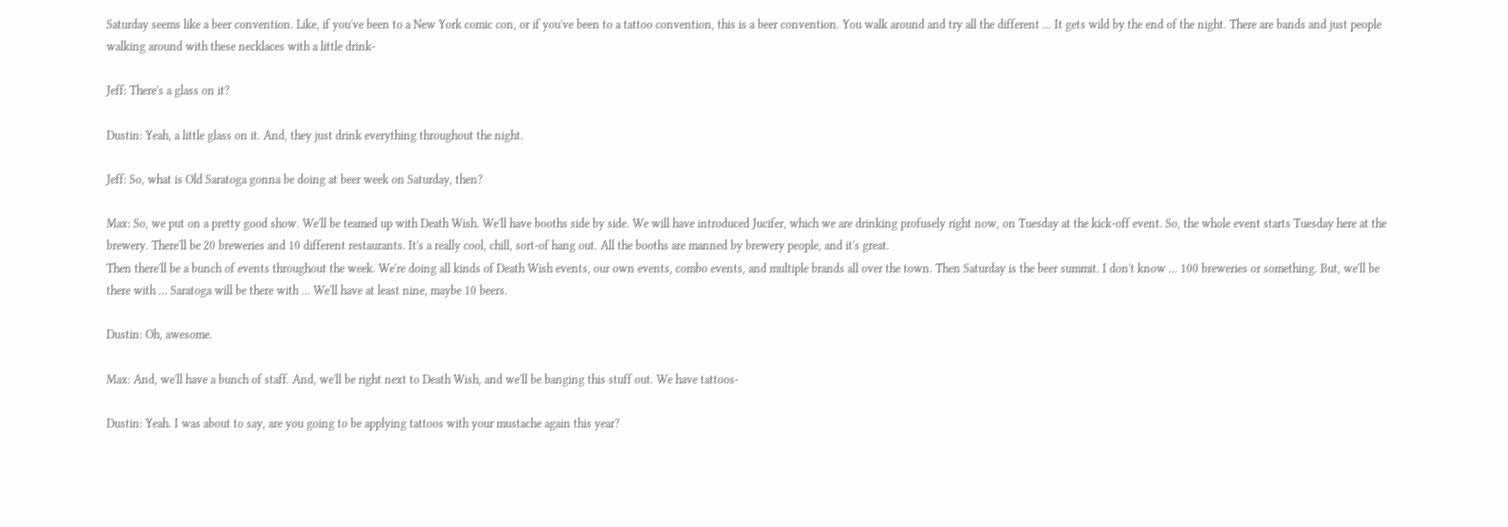Saturday seems like a beer convention. Like, if you've been to a New York comic con, or if you've been to a tattoo convention, this is a beer convention. You walk around and try all the different ... It gets wild by the end of the night. There are bands and just people walking around with these necklaces with a little drink-

Jeff: There's a glass on it?

Dustin: Yeah, a little glass on it. And, they just drink everything throughout the night.

Jeff: So, what is Old Saratoga gonna be doing at beer week on Saturday, then?

Max: So, we put on a pretty good show. We'll be teamed up with Death Wish. We'll have booths side by side. We will have introduced Jucifer, which we are drinking profusely right now, on Tuesday at the kick-off event. So, the whole event starts Tuesday here at the brewery. There'll be 20 breweries and 10 different restaurants. It's a really cool, chill, sort-of hang out. All the booths are manned by brewery people, and it's great.
Then there'll be a bunch of events throughout the week. We're doing all kinds of Death Wish events, our own events, combo events, and multiple brands all over the town. Then Saturday is the beer summit. I don't know ... 100 breweries or something. But, we'll be there with ... Saratoga will be there with ... We'll have at least nine, maybe 10 beers.

Dustin: Oh, awesome.

Max: And, we'll have a bunch of staff. And, we'll be right next to Death Wish, and we'll be banging this stuff out. We have tattoos-

Dustin: Yeah. I was about to say, are you going to be applying tattoos with your mustache again this year?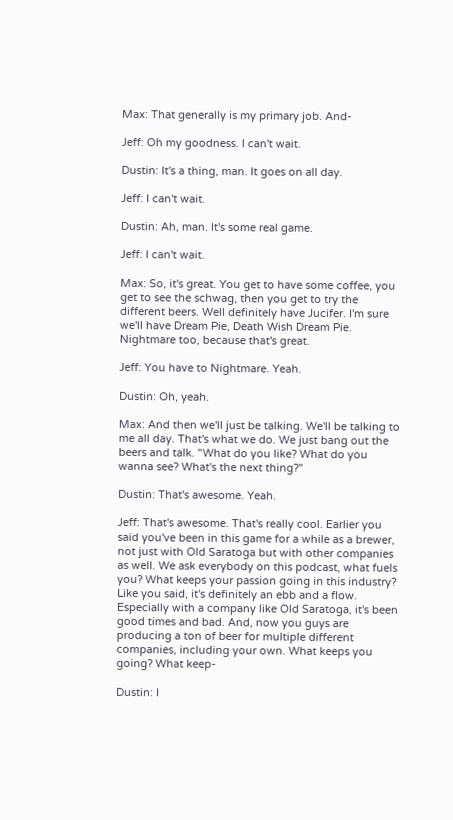Max: That generally is my primary job. And-

Jeff: Oh my goodness. I can't wait.

Dustin: It's a thing, man. It goes on all day.

Jeff: I can't wait.

Dustin: Ah, man. It's some real game.

Jeff: I can't wait.

Max: So, it's great. You get to have some coffee, you get to see the schwag, then you get to try the different beers. Well definitely have Jucifer. I'm sure we'll have Dream Pie, Death Wish Dream Pie. Nightmare too, because that's great.

Jeff: You have to Nightmare. Yeah.

Dustin: Oh, yeah.

Max: And then we'll just be talking. We'll be talking to me all day. That's what we do. We just bang out the beers and talk. "What do you like? What do you wanna see? What's the next thing?"

Dustin: That's awesome. Yeah.

Jeff: That's awesome. That's really cool. Earlier you said you've been in this game for a while as a brewer, not just with Old Saratoga but with other companies as well. We ask everybody on this podcast, what fuels you? What keeps your passion going in this industry? Like you said, it's definitely an ebb and a flow. Especially with a company like Old Saratoga, it's been good times and bad. And, now you guys are producing a ton of beer for multiple different companies, including your own. What keeps you going? What keep-

Dustin: I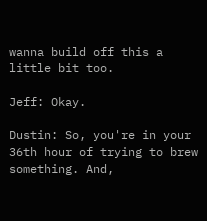wanna build off this a little bit too.

Jeff: Okay.

Dustin: So, you're in your 36th hour of trying to brew something. And,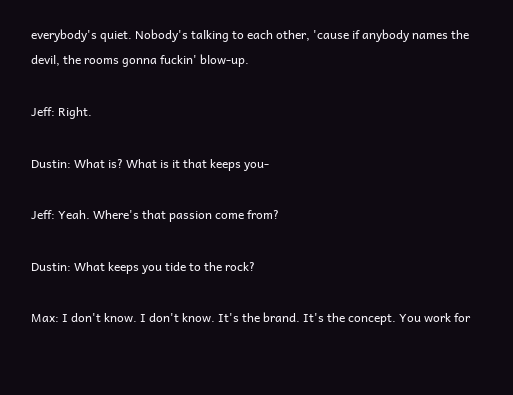everybody's quiet. Nobody's talking to each other, 'cause if anybody names the devil, the rooms gonna fuckin' blow-up.

Jeff: Right.

Dustin: What is? What is it that keeps you-

Jeff: Yeah. Where's that passion come from?

Dustin: What keeps you tide to the rock?

Max: I don't know. I don't know. It's the brand. It's the concept. You work for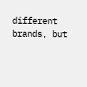different brands, but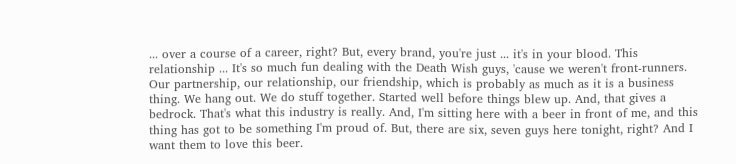... over a course of a career, right? But, every brand, you're just ... it's in your blood. This relationship ... It's so much fun dealing with the Death Wish guys, 'cause we weren't front-runners. Our partnership, our relationship, our friendship, which is probably as much as it is a business thing. We hang out. We do stuff together. Started well before things blew up. And, that gives a bedrock. That's what this industry is really. And, I'm sitting here with a beer in front of me, and this thing has got to be something I'm proud of. But, there are six, seven guys here tonight, right? And I want them to love this beer.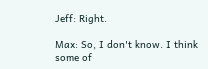Jeff: Right.

Max: So, I don't know. I think some of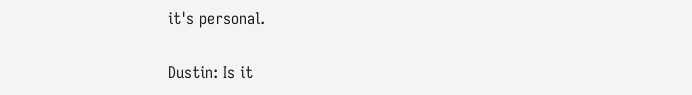it's personal.

Dustin: Is it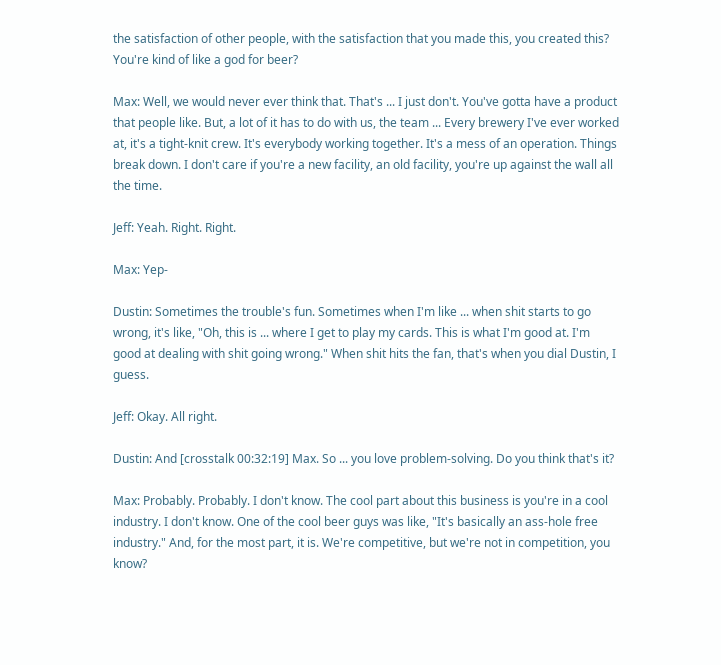the satisfaction of other people, with the satisfaction that you made this, you created this? You're kind of like a god for beer?

Max: Well, we would never ever think that. That's ... I just don't. You've gotta have a product that people like. But, a lot of it has to do with us, the team ... Every brewery I've ever worked at, it's a tight-knit crew. It's everybody working together. It's a mess of an operation. Things break down. I don't care if you're a new facility, an old facility, you're up against the wall all the time.

Jeff: Yeah. Right. Right.

Max: Yep-

Dustin: Sometimes the trouble's fun. Sometimes when I'm like ... when shit starts to go wrong, it's like, "Oh, this is ... where I get to play my cards. This is what I'm good at. I'm good at dealing with shit going wrong." When shit hits the fan, that's when you dial Dustin, I guess.

Jeff: Okay. All right.

Dustin: And [crosstalk 00:32:19] Max. So ... you love problem-solving. Do you think that's it?

Max: Probably. Probably. I don't know. The cool part about this business is you're in a cool industry. I don't know. One of the cool beer guys was like, "It's basically an ass-hole free industry." And, for the most part, it is. We're competitive, but we're not in competition, you know?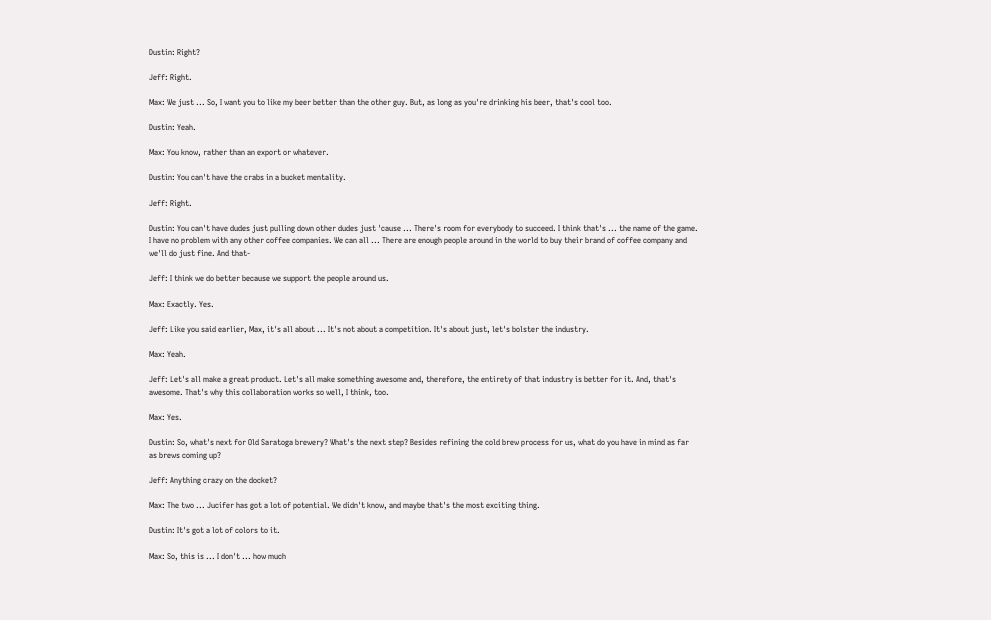Dustin: Right?

Jeff: Right.

Max: We just ... So, I want you to like my beer better than the other guy. But, as long as you're drinking his beer, that's cool too.

Dustin: Yeah.

Max: You know, rather than an export or whatever.

Dustin: You can't have the crabs in a bucket mentality.

Jeff: Right.

Dustin: You can't have dudes just pulling down other dudes just 'cause ... There's room for everybody to succeed. I think that's ... the name of the game. I have no problem with any other coffee companies. We can all ... There are enough people around in the world to buy their brand of coffee company and we'll do just fine. And that-

Jeff: I think we do better because we support the people around us.

Max: Exactly. Yes.

Jeff: Like you said earlier, Max, it's all about ... It's not about a competition. It's about just, let's bolster the industry.

Max: Yeah.

Jeff: Let's all make a great product. Let's all make something awesome and, therefore, the entirety of that industry is better for it. And, that's awesome. That's why this collaboration works so well, I think, too.

Max: Yes.

Dustin: So, what's next for Old Saratoga brewery? What's the next step? Besides refining the cold brew process for us, what do you have in mind as far as brews coming up?

Jeff: Anything crazy on the docket?

Max: The two ... Jucifer has got a lot of potential. We didn't know, and maybe that's the most exciting thing.

Dustin: It's got a lot of colors to it.

Max: So, this is ... I don't ... how much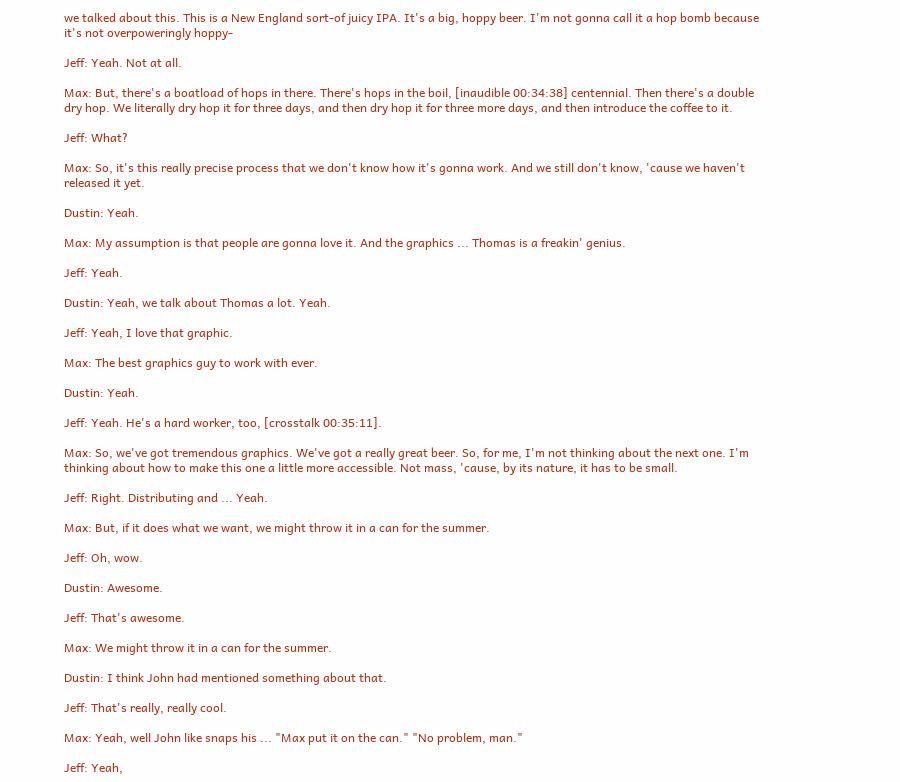we talked about this. This is a New England sort-of juicy IPA. It's a big, hoppy beer. I'm not gonna call it a hop bomb because it's not overpoweringly hoppy-

Jeff: Yeah. Not at all.

Max: But, there's a boatload of hops in there. There's hops in the boil, [inaudible 00:34:38] centennial. Then there's a double dry hop. We literally dry hop it for three days, and then dry hop it for three more days, and then introduce the coffee to it.

Jeff: What?

Max: So, it's this really precise process that we don't know how it's gonna work. And we still don't know, 'cause we haven't released it yet.

Dustin: Yeah.

Max: My assumption is that people are gonna love it. And the graphics ... Thomas is a freakin' genius.

Jeff: Yeah.

Dustin: Yeah, we talk about Thomas a lot. Yeah.

Jeff: Yeah, I love that graphic.

Max: The best graphics guy to work with ever.

Dustin: Yeah.

Jeff: Yeah. He's a hard worker, too, [crosstalk 00:35:11].

Max: So, we've got tremendous graphics. We've got a really great beer. So, for me, I'm not thinking about the next one. I'm thinking about how to make this one a little more accessible. Not mass, 'cause, by its nature, it has to be small.

Jeff: Right. Distributing and ... Yeah.

Max: But, if it does what we want, we might throw it in a can for the summer.

Jeff: Oh, wow.

Dustin: Awesome.

Jeff: That's awesome.

Max: We might throw it in a can for the summer.

Dustin: I think John had mentioned something about that.

Jeff: That's really, really cool.

Max: Yeah, well John like snaps his ... "Max put it on the can." "No problem, man."

Jeff: Yeah,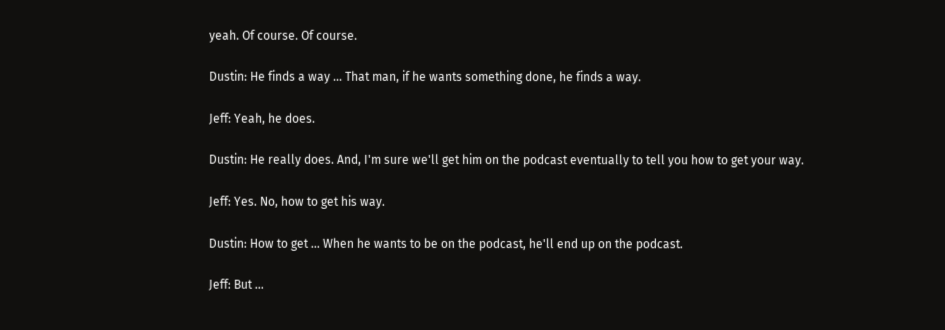yeah. Of course. Of course.

Dustin: He finds a way ... That man, if he wants something done, he finds a way.

Jeff: Yeah, he does.

Dustin: He really does. And, I'm sure we'll get him on the podcast eventually to tell you how to get your way.

Jeff: Yes. No, how to get his way.

Dustin: How to get ... When he wants to be on the podcast, he'll end up on the podcast.

Jeff: But ...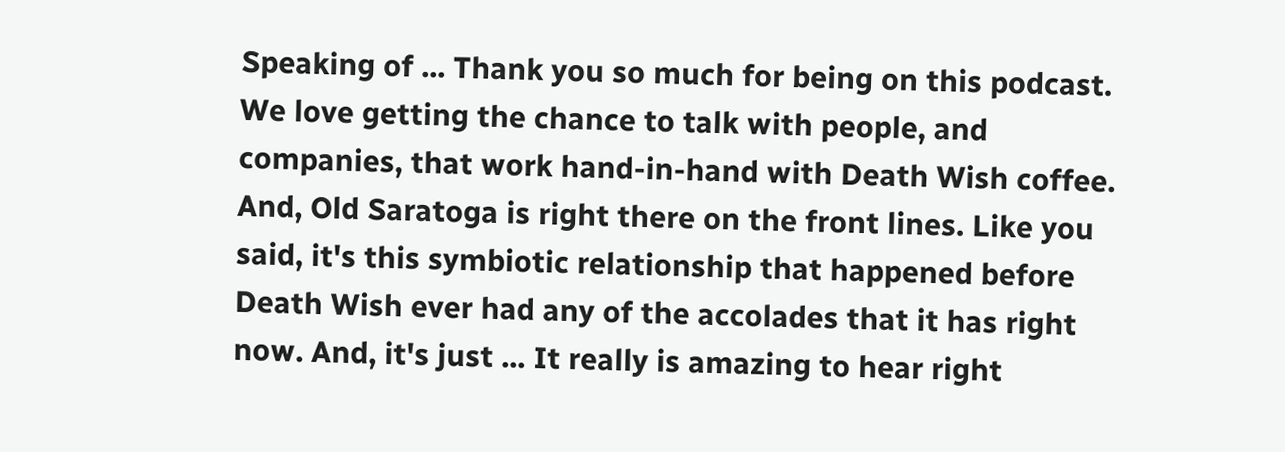Speaking of ... Thank you so much for being on this podcast. We love getting the chance to talk with people, and companies, that work hand-in-hand with Death Wish coffee. And, Old Saratoga is right there on the front lines. Like you said, it's this symbiotic relationship that happened before Death Wish ever had any of the accolades that it has right now. And, it's just ... It really is amazing to hear right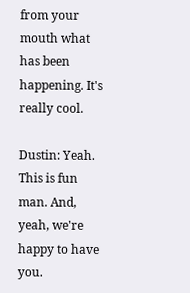from your mouth what has been happening. It's really cool.

Dustin: Yeah. This is fun man. And, yeah, we're happy to have you.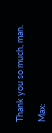Thank you so much, man.

Max: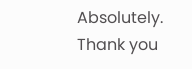Absolutely. Thank you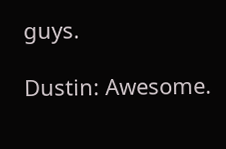guys.

Dustin: Awesome.